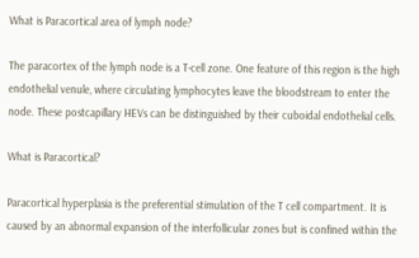What is Paracortical area of lymph node?

The paracortex of the lymph node is a T-cell zone. One feature of this region is the high endothelial venule, where circulating lymphocytes leave the bloodstream to enter the node. These postcapillary HEVs can be distinguished by their cuboidal endothelial cells.

What is Paracortical?

Paracortical hyperplasia is the preferential stimulation of the T cell compartment. It is caused by an abnormal expansion of the interfollicular zones but is confined within the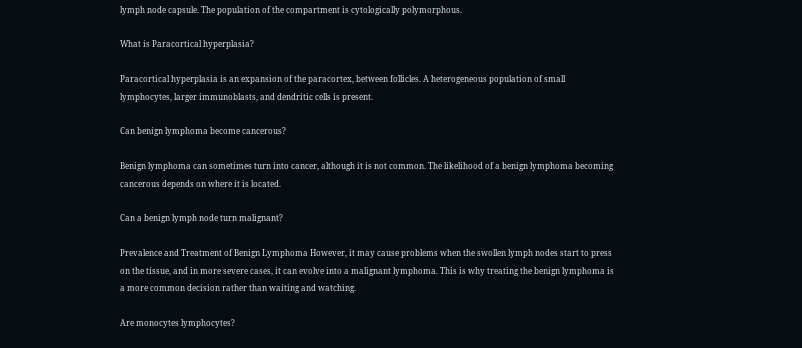lymph node capsule. The population of the compartment is cytologically polymorphous.

What is Paracortical hyperplasia?

Paracortical hyperplasia is an expansion of the paracortex, between follicles. A heterogeneous population of small lymphocytes, larger immunoblasts, and dendritic cells is present.

Can benign lymphoma become cancerous?

Benign lymphoma can sometimes turn into cancer, although it is not common. The likelihood of a benign lymphoma becoming cancerous depends on where it is located.

Can a benign lymph node turn malignant?

Prevalence and Treatment of Benign Lymphoma However, it may cause problems when the swollen lymph nodes start to press on the tissue, and in more severe cases, it can evolve into a malignant lymphoma. This is why treating the benign lymphoma is a more common decision rather than waiting and watching.

Are monocytes lymphocytes?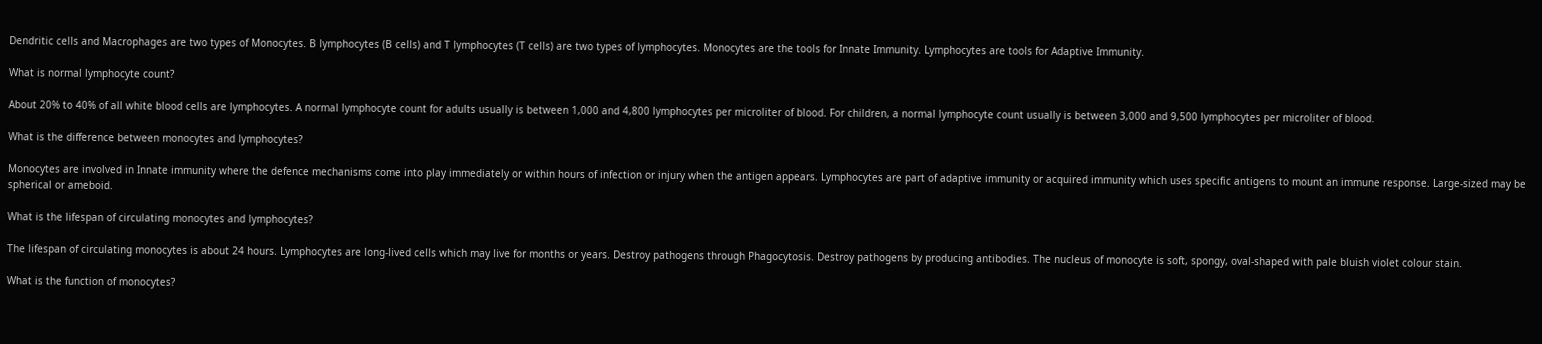Dendritic cells and Macrophages are two types of Monocytes. B lymphocytes (B cells) and T lymphocytes (T cells) are two types of lymphocytes. Monocytes are the tools for Innate Immunity. Lymphocytes are tools for Adaptive Immunity.

What is normal lymphocyte count?

About 20% to 40% of all white blood cells are lymphocytes. A normal lymphocyte count for adults usually is between 1,000 and 4,800 lymphocytes per microliter of blood. For children, a normal lymphocyte count usually is between 3,000 and 9,500 lymphocytes per microliter of blood.

What is the difference between monocytes and lymphocytes?

Monocytes are involved in Innate immunity where the defence mechanisms come into play immediately or within hours of infection or injury when the antigen appears. Lymphocytes are part of adaptive immunity or acquired immunity which uses specific antigens to mount an immune response. Large-sized may be spherical or ameboid.

What is the lifespan of circulating monocytes and lymphocytes?

The lifespan of circulating monocytes is about 24 hours. Lymphocytes are long-lived cells which may live for months or years. Destroy pathogens through Phagocytosis. Destroy pathogens by producing antibodies. The nucleus of monocyte is soft, spongy, oval-shaped with pale bluish violet colour stain.

What is the function of monocytes?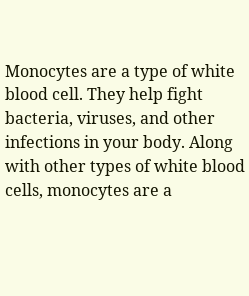Monocytes are a type of white blood cell. They help fight bacteria, viruses, and other infections in your body. Along with other types of white blood cells, monocytes are a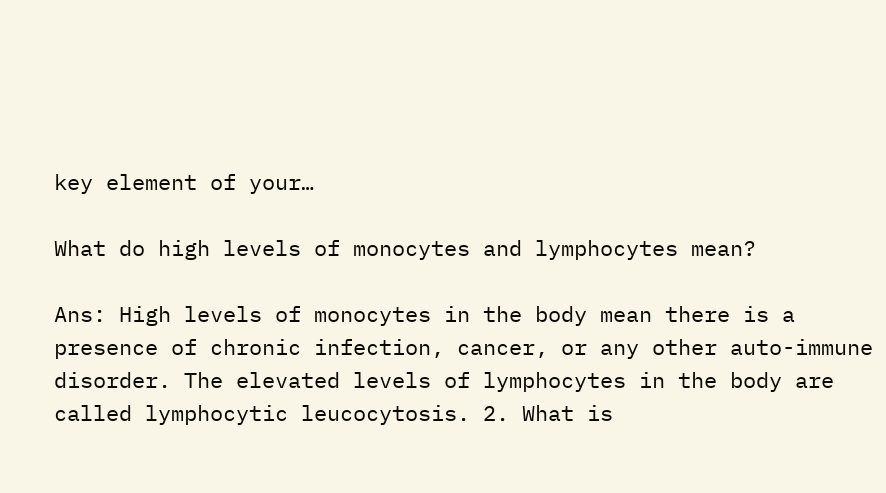key element of your…

What do high levels of monocytes and lymphocytes mean?

Ans: High levels of monocytes in the body mean there is a presence of chronic infection, cancer, or any other auto-immune disorder. The elevated levels of lymphocytes in the body are called lymphocytic leucocytosis. 2. What is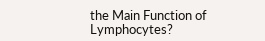the Main Function of Lymphocytes?